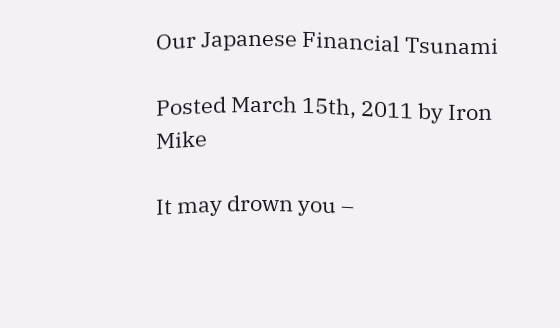Our Japanese Financial Tsunami

Posted March 15th, 2011 by Iron Mike

It may drown you –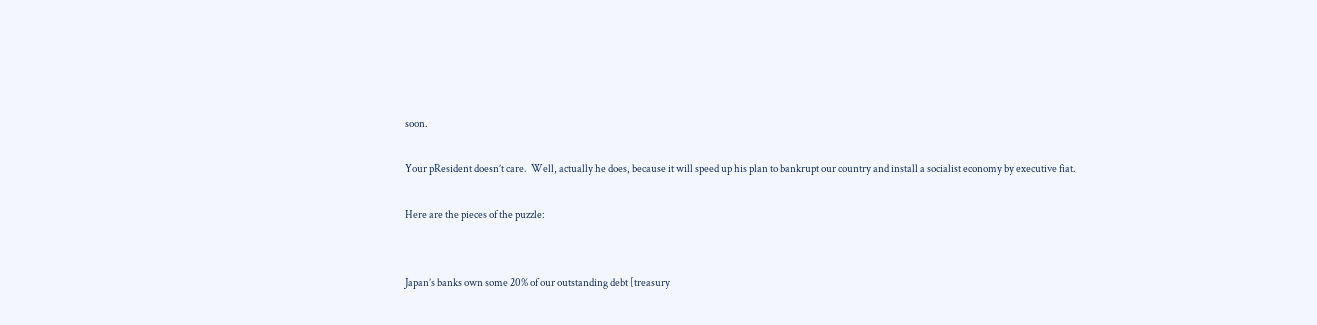soon.

Your pResident doesn’t care.  Well, actually he does, because it will speed up his plan to bankrupt our country and install a socialist economy by executive fiat.

Here are the pieces of the puzzle:


Japan’s banks own some 20% of our outstanding debt [treasury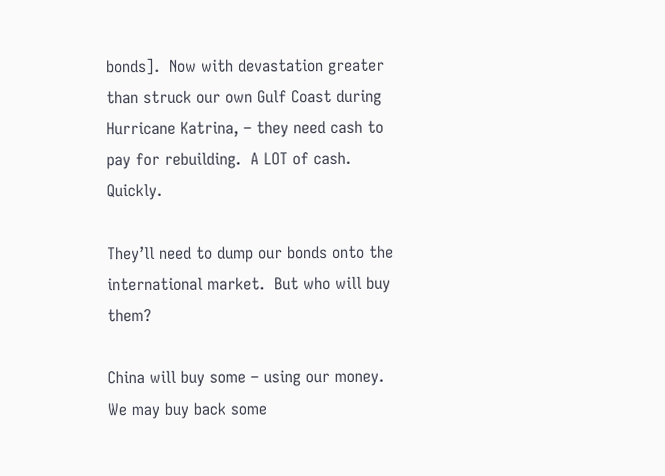bonds].  Now with devastation greater than struck our own Gulf Coast during Hurricane Katrina, – they need cash to pay for rebuilding.  A LOT of cash.  Quickly.

They’ll need to dump our bonds onto the international market.  But who will buy them?

China will buy some – using our money.  We may buy back some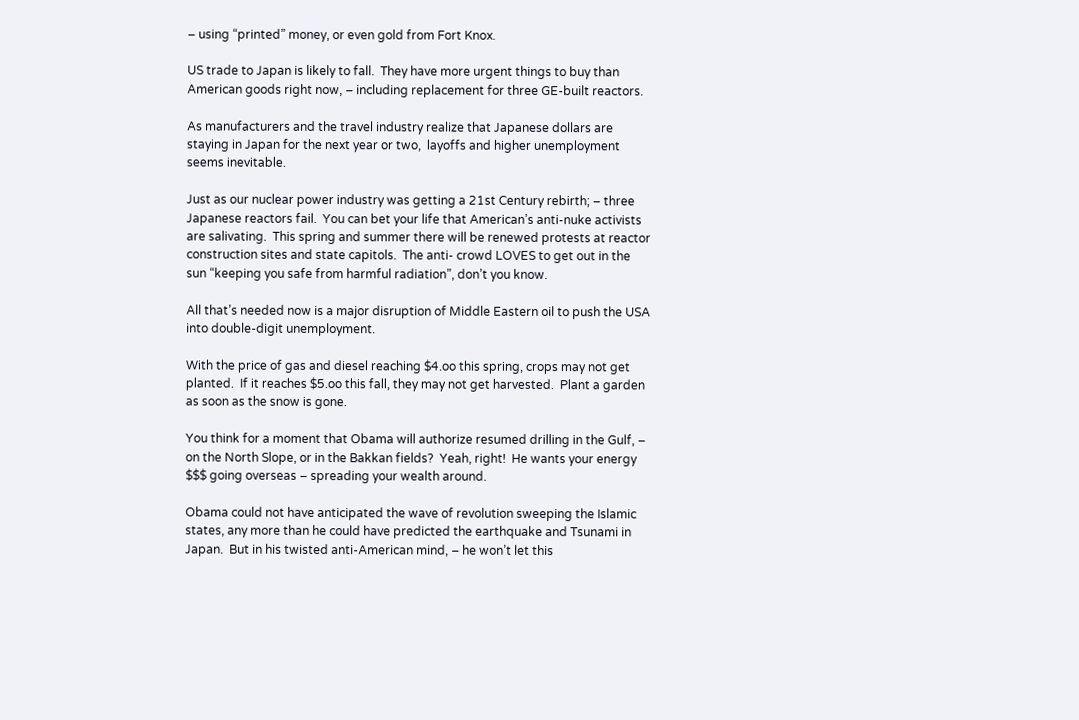– using “printed” money, or even gold from Fort Knox.

US trade to Japan is likely to fall.  They have more urgent things to buy than American goods right now, – including replacement for three GE-built reactors.

As manufacturers and the travel industry realize that Japanese dollars are staying in Japan for the next year or two,  layoffs and higher unemployment seems inevitable.

Just as our nuclear power industry was getting a 21st Century rebirth; – three Japanese reactors fail.  You can bet your life that American’s anti-nuke activists are salivating.  This spring and summer there will be renewed protests at reactor construction sites and state capitols.  The anti- crowd LOVES to get out in the sun “keeping you safe from harmful radiation”, don’t you know.

All that’s needed now is a major disruption of Middle Eastern oil to push the USA into double-digit unemployment.

With the price of gas and diesel reaching $4.oo this spring, crops may not get planted.  If it reaches $5.oo this fall, they may not get harvested.  Plant a garden as soon as the snow is gone.

You think for a moment that Obama will authorize resumed drilling in the Gulf, – on the North Slope, or in the Bakkan fields?  Yeah, right!  He wants your energy $$$ going overseas – spreading your wealth around.

Obama could not have anticipated the wave of revolution sweeping the Islamic states, any more than he could have predicted the earthquake and Tsunami in Japan.  But in his twisted anti-American mind, – he won’t let this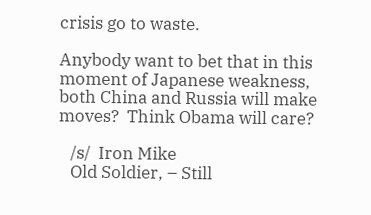crisis go to waste.

Anybody want to bet that in this moment of Japanese weakness, both China and Russia will make moves?  Think Obama will care?

   /s/  Iron Mike
   Old Soldier, – Still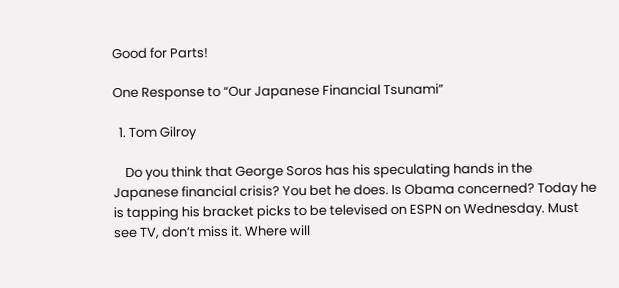Good for Parts!

One Response to “Our Japanese Financial Tsunami”

  1. Tom Gilroy

    Do you think that George Soros has his speculating hands in the Japanese financial crisis? You bet he does. Is Obama concerned? Today he is tapping his bracket picks to be televised on ESPN on Wednesday. Must see TV, don’t miss it. Where will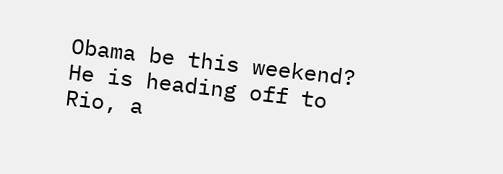Obama be this weekend? He is heading off to Rio, a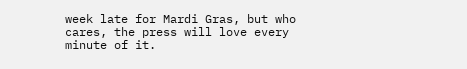week late for Mardi Gras, but who cares, the press will love every minute of it.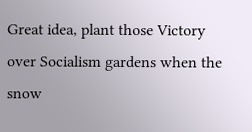Great idea, plant those Victory over Socialism gardens when the snow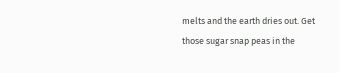melts and the earth dries out. Get those sugar snap peas in the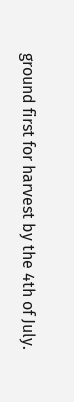ground first for harvest by the 4th of July.